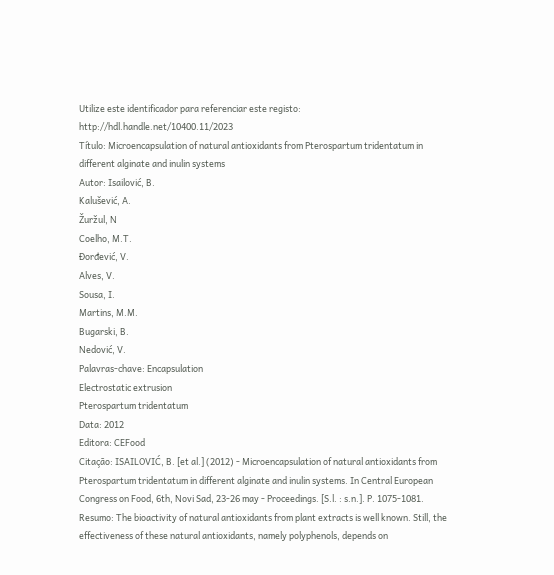Utilize este identificador para referenciar este registo: http://hdl.handle.net/10400.11/2023
Título: Microencapsulation of natural antioxidants from Pterospartum tridentatum in different alginate and inulin systems
Autor: Isailović, B.
Kalušević, A.
Žuržul, N
Coelho, M.T.
Đorđević, V.
Alves, V.
Sousa, I.
Martins, M.M.
Bugarski, B.
Nedović, V.
Palavras-chave: Encapsulation
Electrostatic extrusion
Pterospartum tridentatum
Data: 2012
Editora: CEFood
Citação: ISAILOVIĆ, B. [et al.] (2012) - Microencapsulation of natural antioxidants from Pterospartum tridentatum in different alginate and inulin systems. In Central European Congress on Food, 6th, Novi Sad, 23-26 may - Proceedings. [S.l. : s.n.]. P. 1075-1081.
Resumo: The bioactivity of natural antioxidants from plant extracts is well known. Still, the effectiveness of these natural antioxidants, namely polyphenols, depends on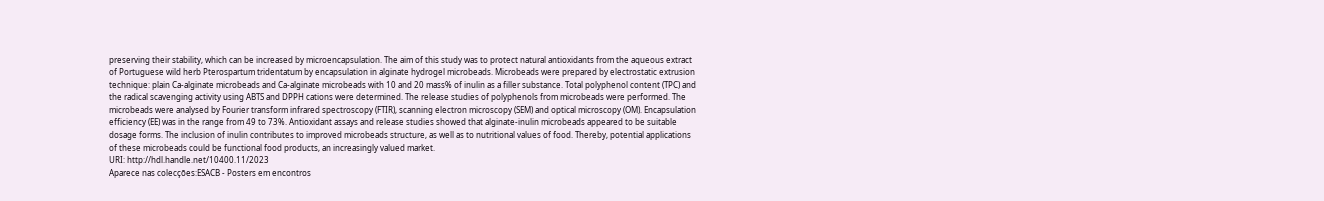preserving their stability, which can be increased by microencapsulation. The aim of this study was to protect natural antioxidants from the aqueous extract of Portuguese wild herb Pterospartum tridentatum by encapsulation in alginate hydrogel microbeads. Microbeads were prepared by electrostatic extrusion technique: plain Ca-alginate microbeads and Ca-alginate microbeads with 10 and 20 mass% of inulin as a filler substance. Total polyphenol content (TPC) and the radical scavenging activity using ABTS and DPPH cations were determined. The release studies of polyphenols from microbeads were performed. The microbeads were analysed by Fourier transform infrared spectroscopy (FTIR), scanning electron microscopy (SEM) and optical microscopy (OM). Encapsulation efficiency (EE) was in the range from 49 to 73%. Antioxidant assays and release studies showed that alginate-inulin microbeads appeared to be suitable dosage forms. The inclusion of inulin contributes to improved microbeads structure, as well as to nutritional values of food. Thereby, potential applications of these microbeads could be functional food products, an increasingly valued market.
URI: http://hdl.handle.net/10400.11/2023
Aparece nas colecções:ESACB - Posters em encontros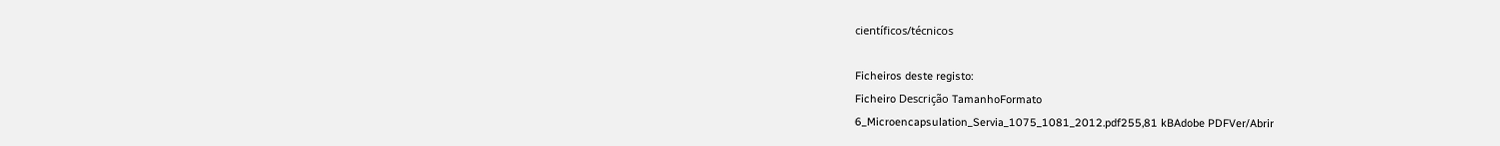científicos/técnicos

Ficheiros deste registo:
Ficheiro Descrição TamanhoFormato
6_Microencapsulation_Servia_1075_1081_2012.pdf255,81 kBAdobe PDFVer/Abrir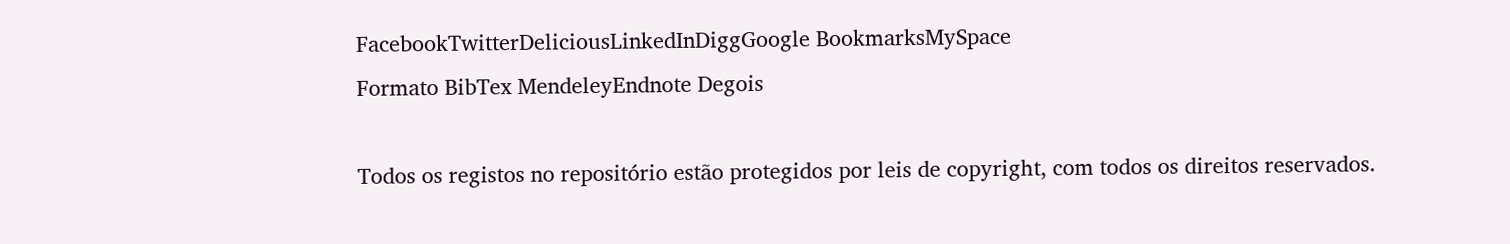FacebookTwitterDeliciousLinkedInDiggGoogle BookmarksMySpace
Formato BibTex MendeleyEndnote Degois

Todos os registos no repositório estão protegidos por leis de copyright, com todos os direitos reservados.